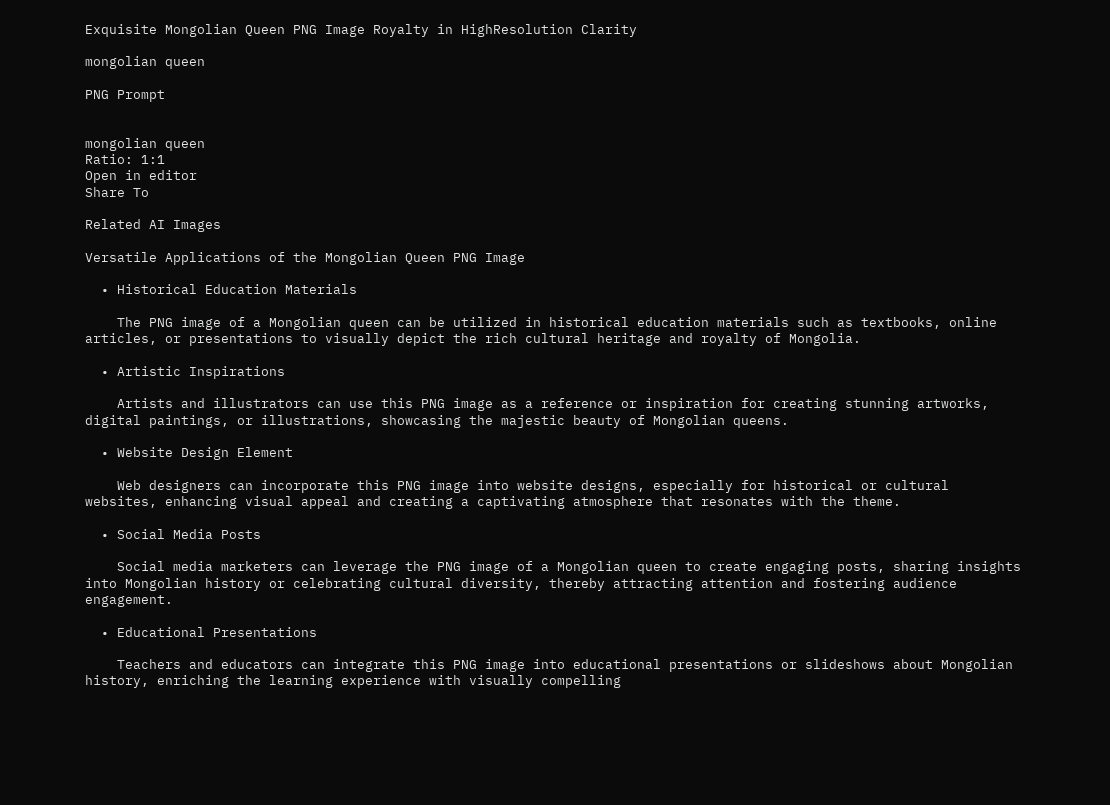Exquisite Mongolian Queen PNG Image Royalty in HighResolution Clarity

mongolian queen

PNG Prompt


mongolian queen
Ratio: 1:1
Open in editor
Share To

Related AI Images

Versatile Applications of the Mongolian Queen PNG Image

  • Historical Education Materials

    The PNG image of a Mongolian queen can be utilized in historical education materials such as textbooks, online articles, or presentations to visually depict the rich cultural heritage and royalty of Mongolia.

  • Artistic Inspirations

    Artists and illustrators can use this PNG image as a reference or inspiration for creating stunning artworks, digital paintings, or illustrations, showcasing the majestic beauty of Mongolian queens.

  • Website Design Element

    Web designers can incorporate this PNG image into website designs, especially for historical or cultural websites, enhancing visual appeal and creating a captivating atmosphere that resonates with the theme.

  • Social Media Posts

    Social media marketers can leverage the PNG image of a Mongolian queen to create engaging posts, sharing insights into Mongolian history or celebrating cultural diversity, thereby attracting attention and fostering audience engagement.

  • Educational Presentations

    Teachers and educators can integrate this PNG image into educational presentations or slideshows about Mongolian history, enriching the learning experience with visually compelling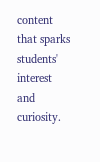content that sparks students' interest and curiosity.